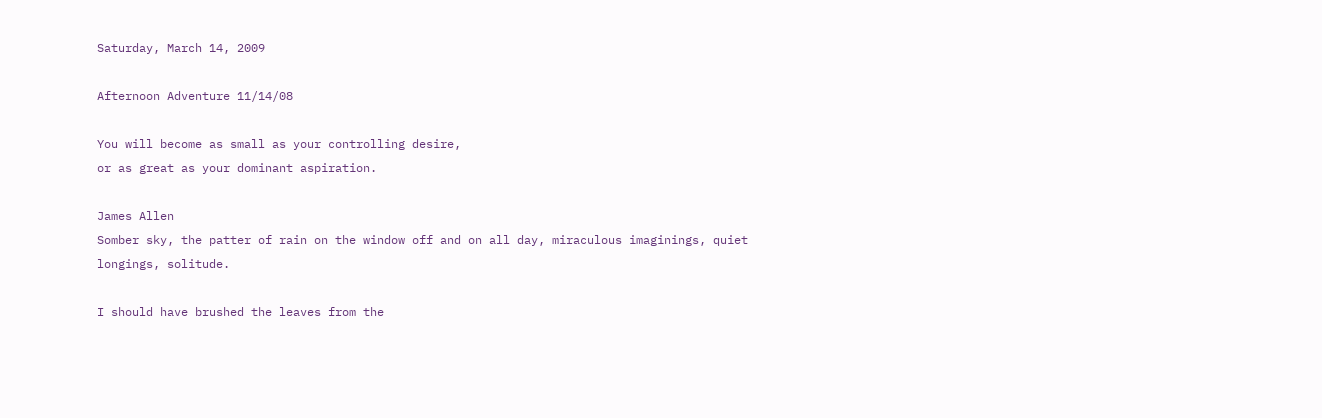Saturday, March 14, 2009

Afternoon Adventure 11/14/08

You will become as small as your controlling desire,
or as great as your dominant aspiration.

James Allen
Somber sky, the patter of rain on the window off and on all day, miraculous imaginings, quiet longings, solitude.

I should have brushed the leaves from the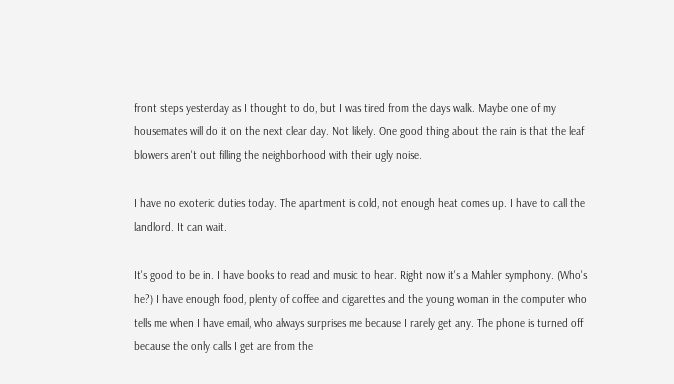front steps yesterday as I thought to do, but I was tired from the days walk. Maybe one of my housemates will do it on the next clear day. Not likely. One good thing about the rain is that the leaf blowers aren't out filling the neighborhood with their ugly noise.

I have no exoteric duties today. The apartment is cold, not enough heat comes up. I have to call the landlord. It can wait.

It's good to be in. I have books to read and music to hear. Right now it's a Mahler symphony. (Who's he?) I have enough food, plenty of coffee and cigarettes and the young woman in the computer who tells me when I have email, who always surprises me because I rarely get any. The phone is turned off because the only calls I get are from the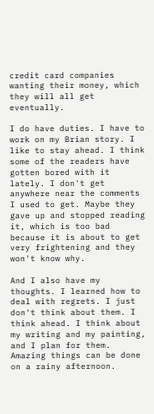credit card companies wanting their money, which they will all get eventually.

I do have duties. I have to work on my Brian story. I like to stay ahead. I think some of the readers have gotten bored with it lately. I don't get anywhere near the comments I used to get. Maybe they gave up and stopped reading it, which is too bad because it is about to get very frightening and they won't know why.

And I also have my thoughts. I learned how to deal with regrets. I just don't think about them. I think ahead. I think about my writing and my painting, and I plan for them. Amazing things can be done on a rainy afternoon.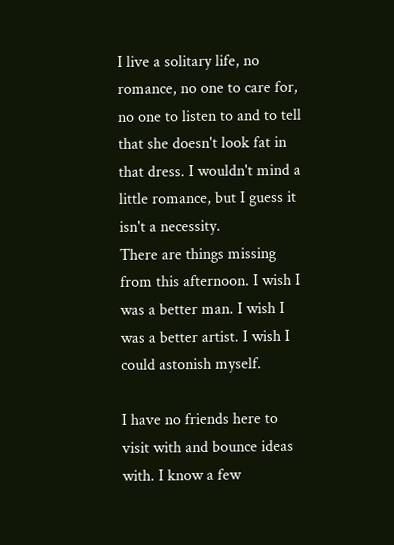I live a solitary life, no romance, no one to care for, no one to listen to and to tell that she doesn't look fat in that dress. I wouldn't mind a little romance, but I guess it isn't a necessity.
There are things missing from this afternoon. I wish I was a better man. I wish I was a better artist. I wish I could astonish myself.

I have no friends here to visit with and bounce ideas with. I know a few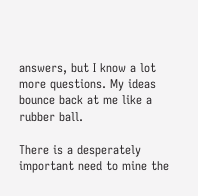answers, but I know a lot more questions. My ideas bounce back at me like a rubber ball.

There is a desperately important need to mine the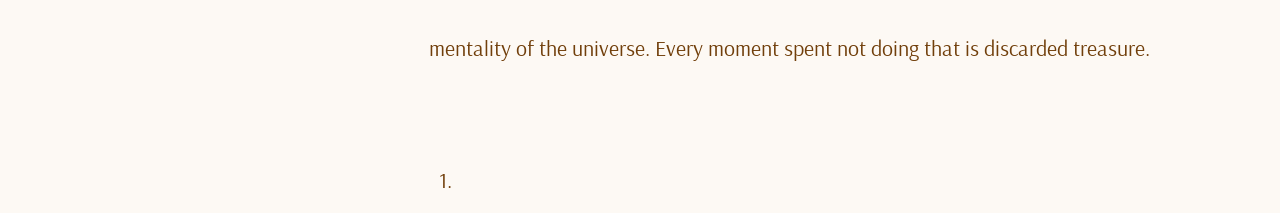mentality of the universe. Every moment spent not doing that is discarded treasure.



  1.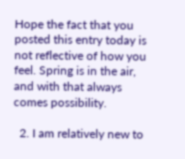Hope the fact that you posted this entry today is not reflective of how you feel. Spring is in the air, and with that always comes possibility.

  2. I am relatively new to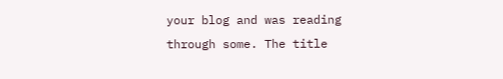your blog and was reading through some. The title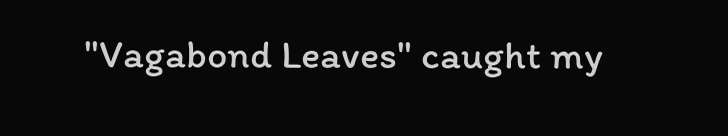"Vagabond Leaves" caught my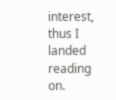interest, thus I landed reading on.